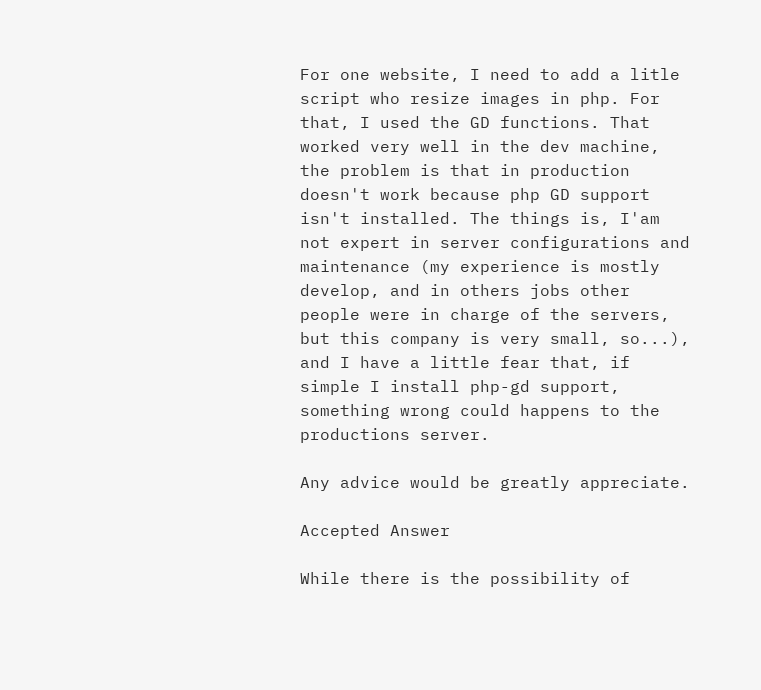For one website, I need to add a litle script who resize images in php. For that, I used the GD functions. That worked very well in the dev machine, the problem is that in production doesn't work because php GD support isn't installed. The things is, I'am not expert in server configurations and maintenance (my experience is mostly develop, and in others jobs other people were in charge of the servers, but this company is very small, so...), and I have a little fear that, if simple I install php-gd support, something wrong could happens to the productions server.

Any advice would be greatly appreciate.

Accepted Answer

While there is the possibility of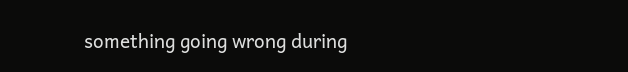something going wrong during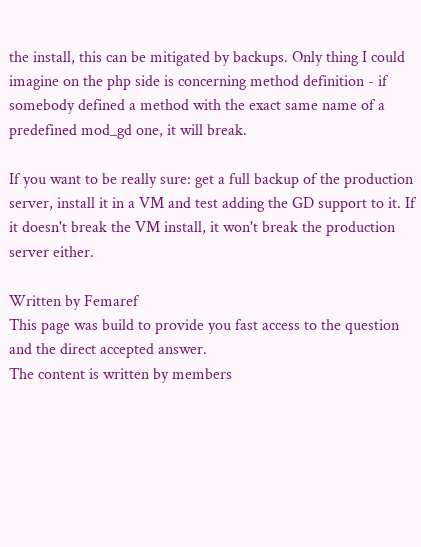the install, this can be mitigated by backups. Only thing I could imagine on the php side is concerning method definition - if somebody defined a method with the exact same name of a predefined mod_gd one, it will break.

If you want to be really sure: get a full backup of the production server, install it in a VM and test adding the GD support to it. If it doesn't break the VM install, it won't break the production server either.

Written by Femaref
This page was build to provide you fast access to the question and the direct accepted answer.
The content is written by members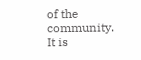of the community.
It is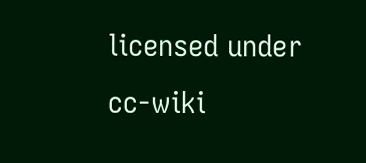licensed under cc-wiki